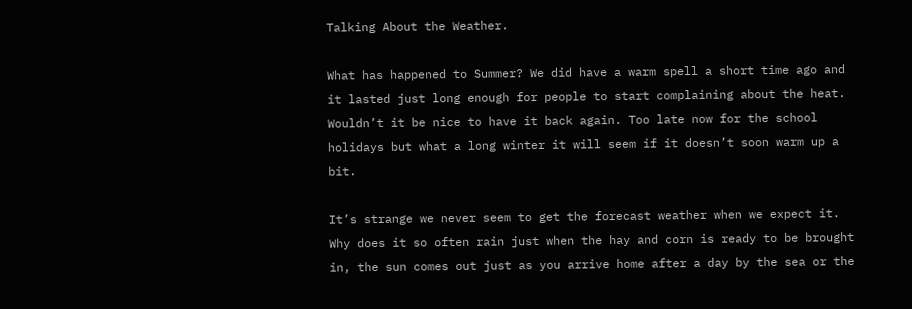Talking About the Weather.

What has happened to Summer? We did have a warm spell a short time ago and it lasted just long enough for people to start complaining about the heat. Wouldn’t it be nice to have it back again. Too late now for the school holidays but what a long winter it will seem if it doesn’t soon warm up a bit.

It’s strange we never seem to get the forecast weather when we expect it. Why does it so often rain just when the hay and corn is ready to be brought in, the sun comes out just as you arrive home after a day by the sea or the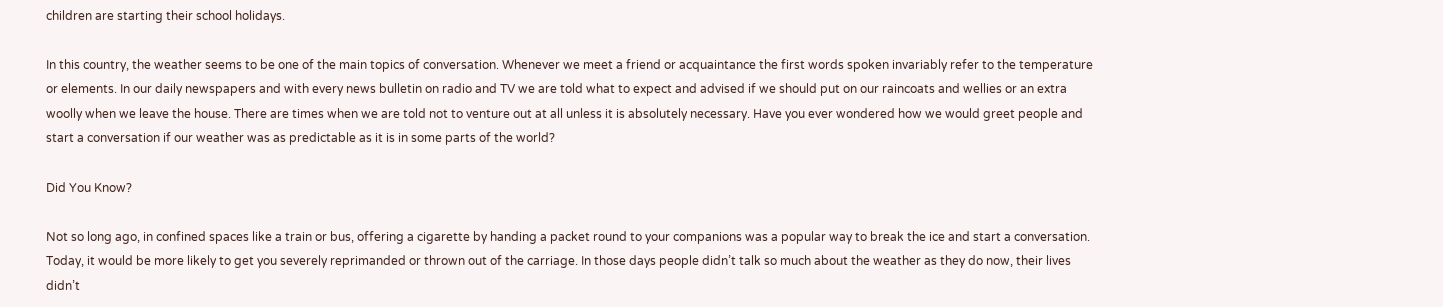children are starting their school holidays.

In this country, the weather seems to be one of the main topics of conversation. Whenever we meet a friend or acquaintance the first words spoken invariably refer to the temperature or elements. In our daily newspapers and with every news bulletin on radio and TV we are told what to expect and advised if we should put on our raincoats and wellies or an extra woolly when we leave the house. There are times when we are told not to venture out at all unless it is absolutely necessary. Have you ever wondered how we would greet people and start a conversation if our weather was as predictable as it is in some parts of the world?

Did You Know?

Not so long ago, in confined spaces like a train or bus, offering a cigarette by handing a packet round to your companions was a popular way to break the ice and start a conversation. Today, it would be more likely to get you severely reprimanded or thrown out of the carriage. In those days people didn’t talk so much about the weather as they do now, their lives didn’t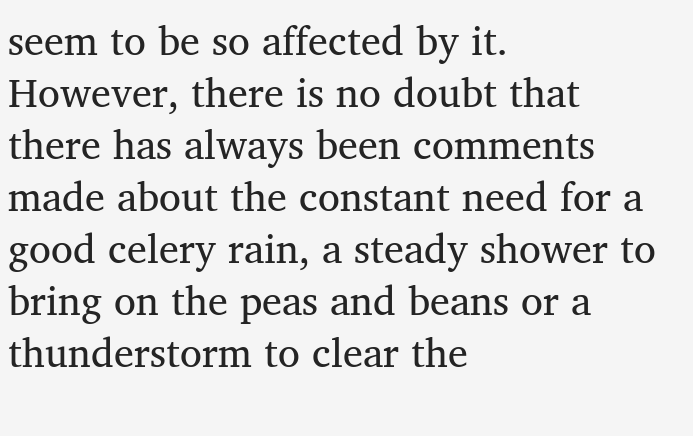seem to be so affected by it. However, there is no doubt that there has always been comments made about the constant need for a good celery rain, a steady shower to bring on the peas and beans or a thunderstorm to clear the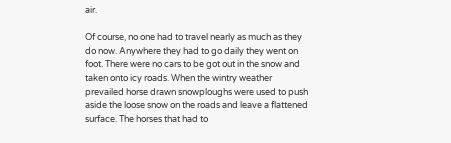air.

Of course, no one had to travel nearly as much as they do now. Anywhere they had to go daily they went on foot. There were no cars to be got out in the snow and taken onto icy roads. When the wintry weather prevailed horse drawn snowploughs were used to push aside the loose snow on the roads and leave a flattened surface. The horses that had to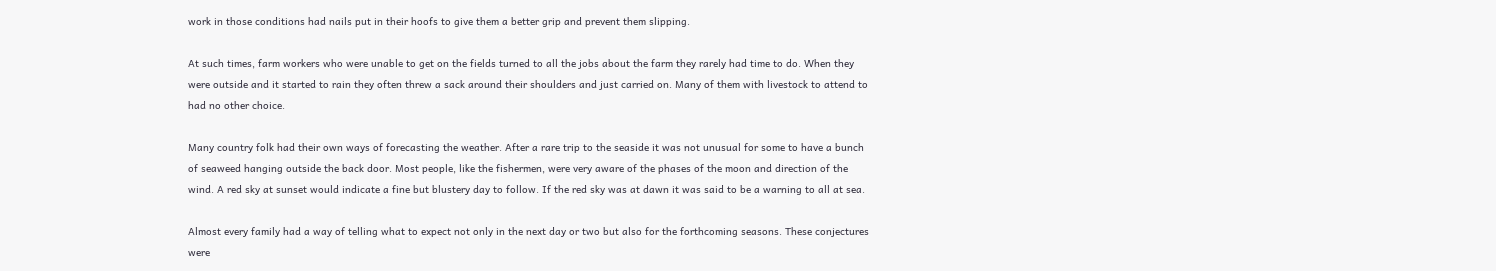work in those conditions had nails put in their hoofs to give them a better grip and prevent them slipping.

At such times, farm workers who were unable to get on the fields turned to all the jobs about the farm they rarely had time to do. When they were outside and it started to rain they often threw a sack around their shoulders and just carried on. Many of them with livestock to attend to had no other choice.

Many country folk had their own ways of forecasting the weather. After a rare trip to the seaside it was not unusual for some to have a bunch of seaweed hanging outside the back door. Most people, like the fishermen, were very aware of the phases of the moon and direction of the wind. A red sky at sunset would indicate a fine but blustery day to follow. If the red sky was at dawn it was said to be a warning to all at sea.

Almost every family had a way of telling what to expect not only in the next day or two but also for the forthcoming seasons. These conjectures were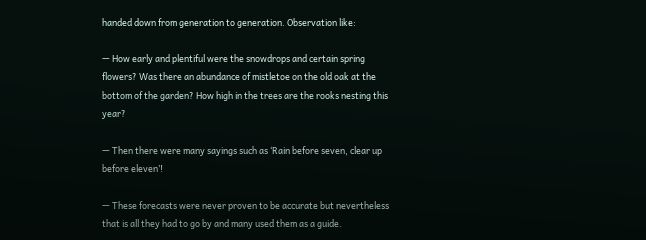handed down from generation to generation. Observation like:

— How early and plentiful were the snowdrops and certain spring flowers? Was there an abundance of mistletoe on the old oak at the bottom of the garden? How high in the trees are the rooks nesting this year?

— Then there were many sayings such as ‘Rain before seven, clear up before eleven’!

— These forecasts were never proven to be accurate but nevertheless that is all they had to go by and many used them as a guide.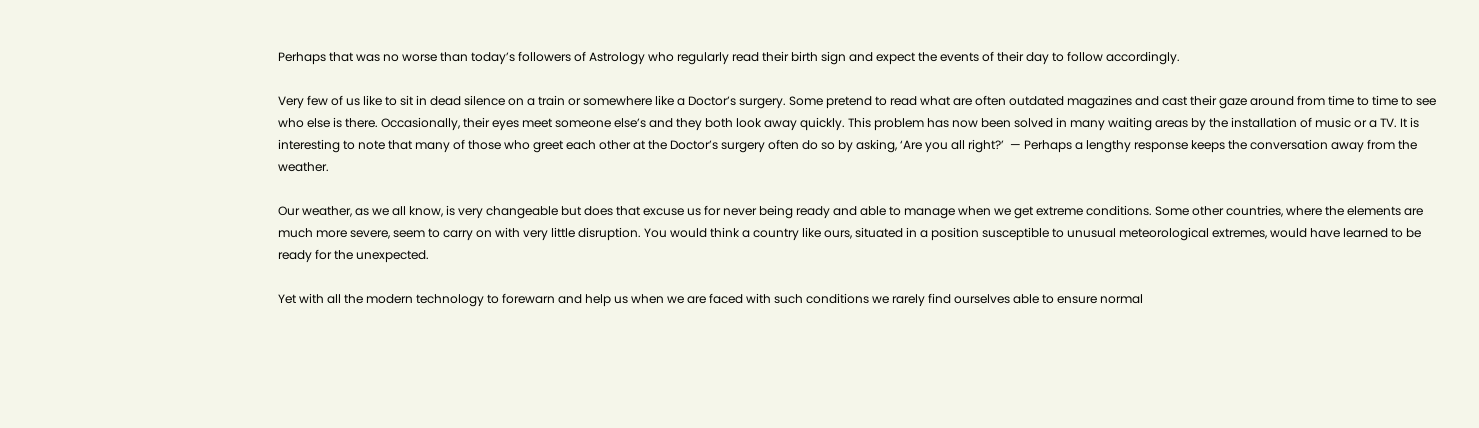Perhaps that was no worse than today’s followers of Astrology who regularly read their birth sign and expect the events of their day to follow accordingly.

Very few of us like to sit in dead silence on a train or somewhere like a Doctor’s surgery. Some pretend to read what are often outdated magazines and cast their gaze around from time to time to see who else is there. Occasionally, their eyes meet someone else’s and they both look away quickly. This problem has now been solved in many waiting areas by the installation of music or a TV. It is interesting to note that many of those who greet each other at the Doctor’s surgery often do so by asking, ‘Are you all right?’  — Perhaps a lengthy response keeps the conversation away from the weather.

Our weather, as we all know, is very changeable but does that excuse us for never being ready and able to manage when we get extreme conditions. Some other countries, where the elements are much more severe, seem to carry on with very little disruption. You would think a country like ours, situated in a position susceptible to unusual meteorological extremes, would have learned to be ready for the unexpected.

Yet with all the modern technology to forewarn and help us when we are faced with such conditions we rarely find ourselves able to ensure normal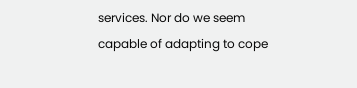services. Nor do we seem capable of adapting to cope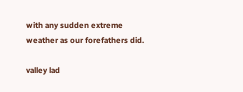with any sudden extreme weather as our forefathers did.

valley lad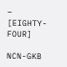– [EIGHTY-FOUR]

NCN-GKB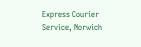Express Courier Service, Norwich